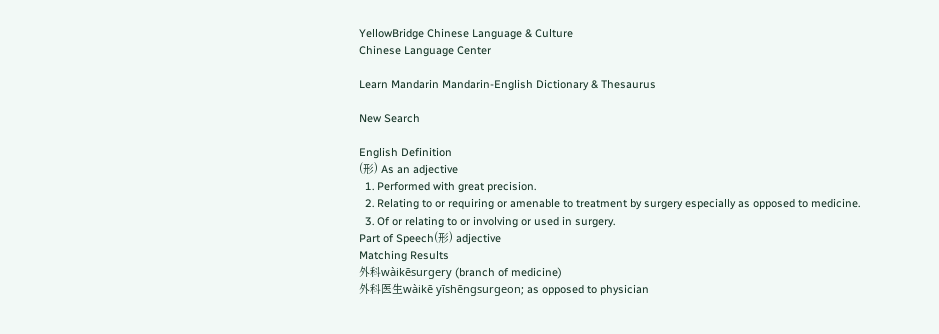YellowBridge Chinese Language & Culture
Chinese Language Center

Learn Mandarin Mandarin-English Dictionary & Thesaurus

New Search

English Definition
(形) As an adjective
  1. Performed with great precision.
  2. Relating to or requiring or amenable to treatment by surgery especially as opposed to medicine.
  3. Of or relating to or involving or used in surgery.
Part of Speech(形) adjective
Matching Results
外科wàikēsurgery (branch of medicine)
外科医生wàikē yīshēngsurgeon; as opposed to physician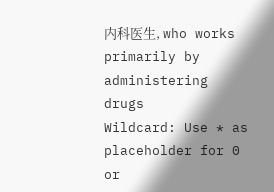内科医生, who works primarily by administering drugs
Wildcard: Use * as placeholder for 0 or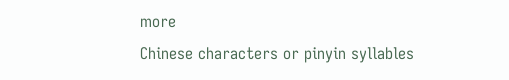more
Chinese characters or pinyin syllables